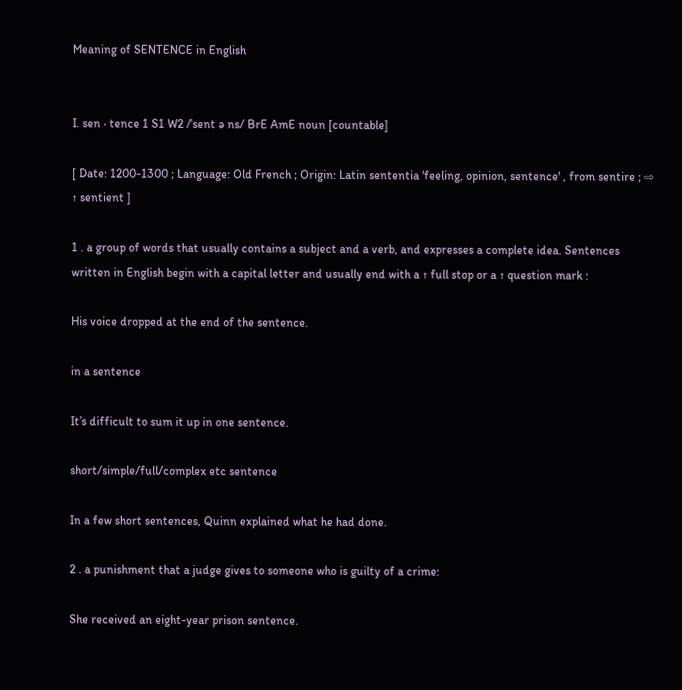Meaning of SENTENCE in English


I. sen ‧ tence 1 S1 W2 /ˈsent ə ns/ BrE AmE noun [countable]

[ Date: 1200-1300 ; Language: Old French ; Origin: Latin sententia 'feeling, opinion, sentence' , from sentire ; ⇨ ↑ sentient ]

1 . a group of words that usually contains a subject and a verb, and expresses a complete idea. Sentences written in English begin with a capital letter and usually end with a ↑ full stop or a ↑ question mark :

His voice dropped at the end of the sentence.

in a sentence

It’s difficult to sum it up in one sentence.

short/simple/full/complex etc sentence

In a few short sentences, Quinn explained what he had done.

2 . a punishment that a judge gives to someone who is guilty of a crime:

She received an eight-year prison sentence.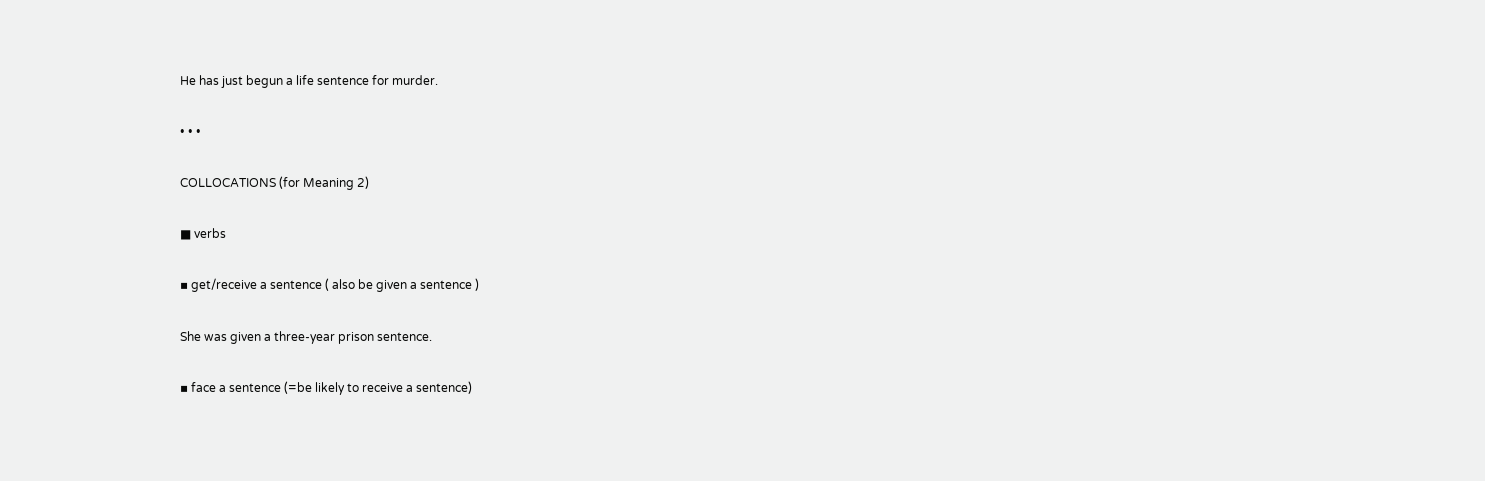He has just begun a life sentence for murder.

• • •

COLLOCATIONS (for Meaning 2)

■ verbs

▪ get/receive a sentence ( also be given a sentence )

She was given a three-year prison sentence.

▪ face a sentence (=be likely to receive a sentence)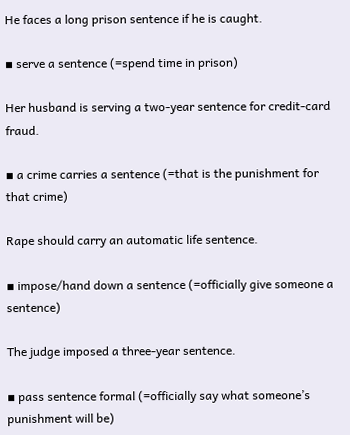He faces a long prison sentence if he is caught.

▪ serve a sentence (=spend time in prison)

Her husband is serving a two-year sentence for credit-card fraud.

▪ a crime carries a sentence (=that is the punishment for that crime)

Rape should carry an automatic life sentence.

▪ impose/hand down a sentence (=officially give someone a sentence)

The judge imposed a three-year sentence.

▪ pass sentence formal (=officially say what someone’s punishment will be)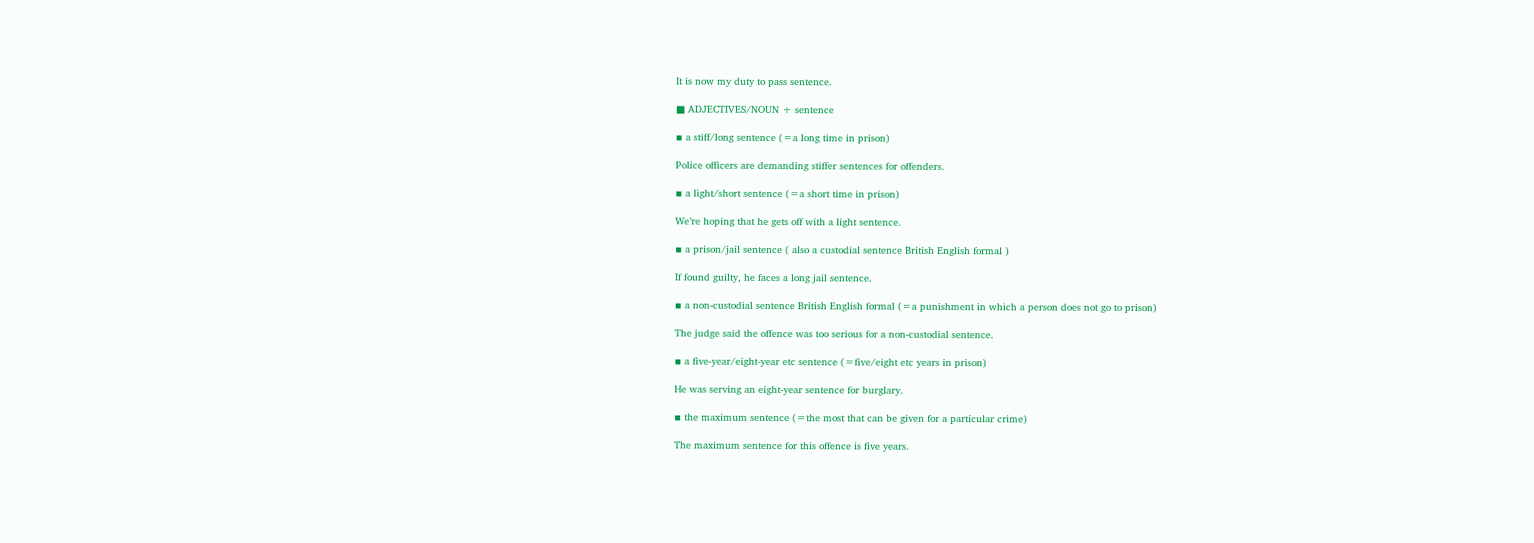It is now my duty to pass sentence.

■ ADJECTIVES/NOUN + sentence

▪ a stiff/long sentence (=a long time in prison)

Police officers are demanding stiffer sentences for offenders.

▪ a light/short sentence (=a short time in prison)

We’re hoping that he gets off with a light sentence.

▪ a prison/jail sentence ( also a custodial sentence British English formal )

If found guilty, he faces a long jail sentence.

▪ a non-custodial sentence British English formal (=a punishment in which a person does not go to prison)

The judge said the offence was too serious for a non-custodial sentence.

▪ a five-year/eight-year etc sentence (=five/eight etc years in prison)

He was serving an eight-year sentence for burglary.

▪ the maximum sentence (=the most that can be given for a particular crime)

The maximum sentence for this offence is five years.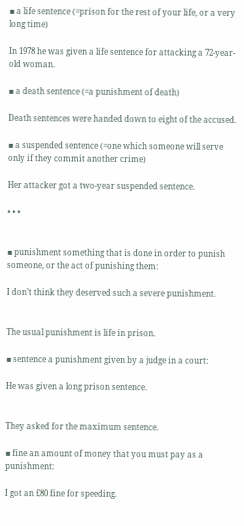▪ a life sentence (=prison for the rest of your life, or a very long time)

In 1978 he was given a life sentence for attacking a 72-year-old woman.

▪ a death sentence (=a punishment of death)

Death sentences were handed down to eight of the accused.

▪ a suspended sentence (=one which someone will serve only if they commit another crime)

Her attacker got a two-year suspended sentence.

• • •


▪ punishment something that is done in order to punish someone, or the act of punishing them:

I don’t think they deserved such a severe punishment.


The usual punishment is life in prison.

▪ sentence a punishment given by a judge in a court:

He was given a long prison sentence.


They asked for the maximum sentence.

▪ fine an amount of money that you must pay as a punishment:

I got an £80 fine for speeding.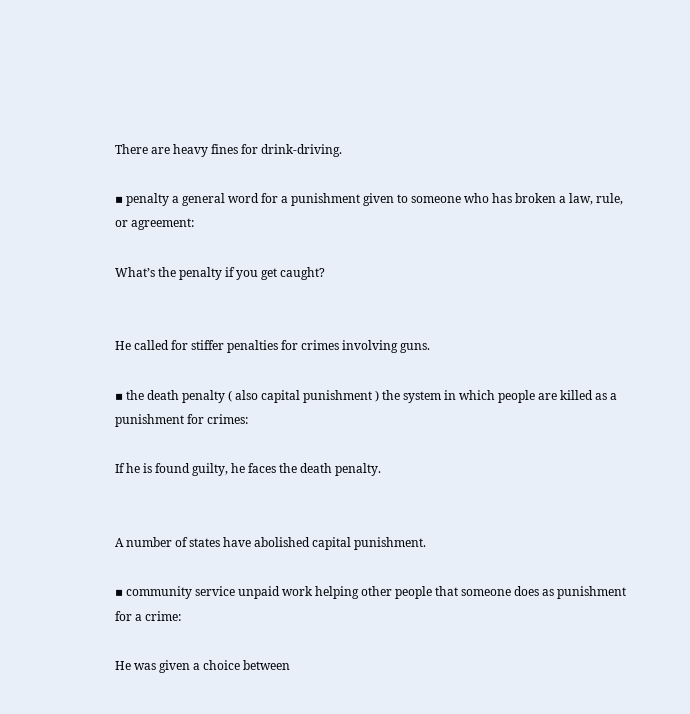There are heavy fines for drink-driving.

▪ penalty a general word for a punishment given to someone who has broken a law, rule, or agreement:

What’s the penalty if you get caught?


He called for stiffer penalties for crimes involving guns.

▪ the death penalty ( also capital punishment ) the system in which people are killed as a punishment for crimes:

If he is found guilty, he faces the death penalty.


A number of states have abolished capital punishment.

▪ community service unpaid work helping other people that someone does as punishment for a crime:

He was given a choice between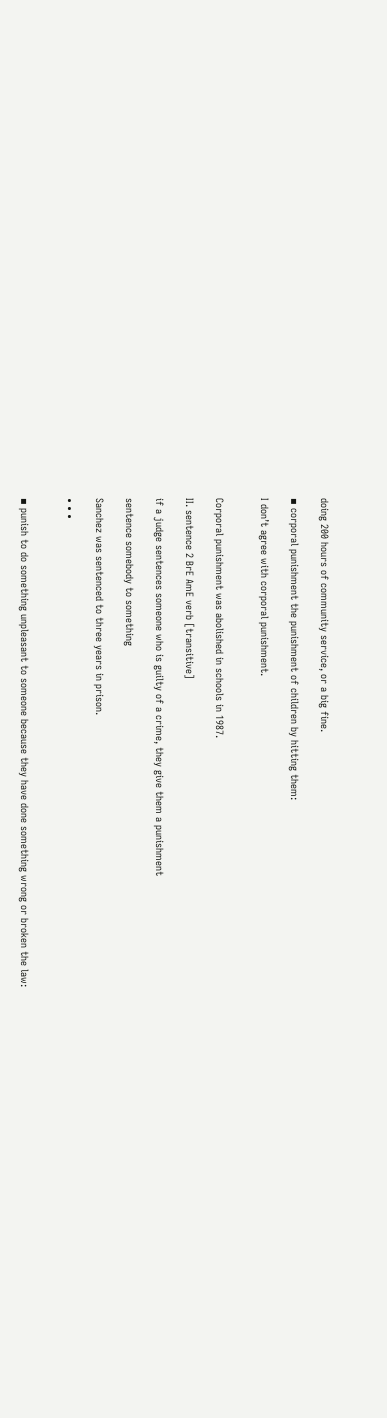doing 200 hours of community service, or a big fine.

▪ corporal punishment the punishment of children by hitting them:

I don’t agree with corporal punishment.


Corporal punishment was abolished in schools in 1987.

II. sentence 2 BrE AmE verb [transitive]

if a judge sentences someone who is guilty of a crime, they give them a punishment

sentence somebody to something

Sanchez was sentenced to three years in prison.

• • •


▪ punish to do something unpleasant to someone because they have done something wrong or broken the law: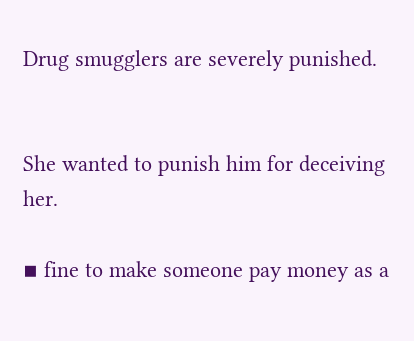Drug smugglers are severely punished.


She wanted to punish him for deceiving her.

▪ fine to make someone pay money as a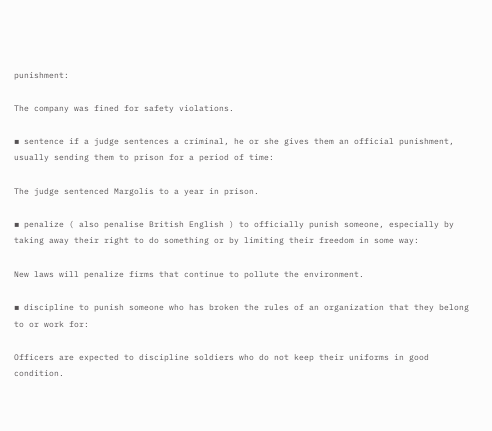punishment:

The company was fined for safety violations.

▪ sentence if a judge sentences a criminal, he or she gives them an official punishment, usually sending them to prison for a period of time:

The judge sentenced Margolis to a year in prison.

▪ penalize ( also penalise British English ) to officially punish someone, especially by taking away their right to do something or by limiting their freedom in some way:

New laws will penalize firms that continue to pollute the environment.

▪ discipline to punish someone who has broken the rules of an organization that they belong to or work for:

Officers are expected to discipline soldiers who do not keep their uniforms in good condition.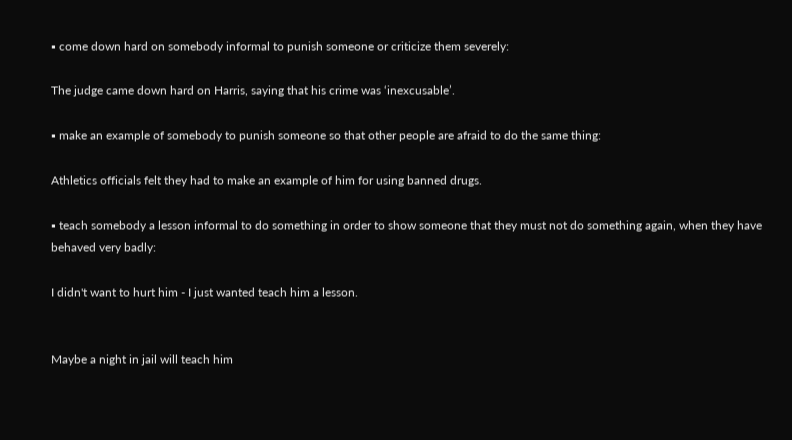▪ come down hard on somebody informal to punish someone or criticize them severely:

The judge came down hard on Harris, saying that his crime was ‘inexcusable’.

▪ make an example of somebody to punish someone so that other people are afraid to do the same thing:

Athletics officials felt they had to make an example of him for using banned drugs.

▪ teach somebody a lesson informal to do something in order to show someone that they must not do something again, when they have behaved very badly:

I didn't want to hurt him - I just wanted teach him a lesson.


Maybe a night in jail will teach him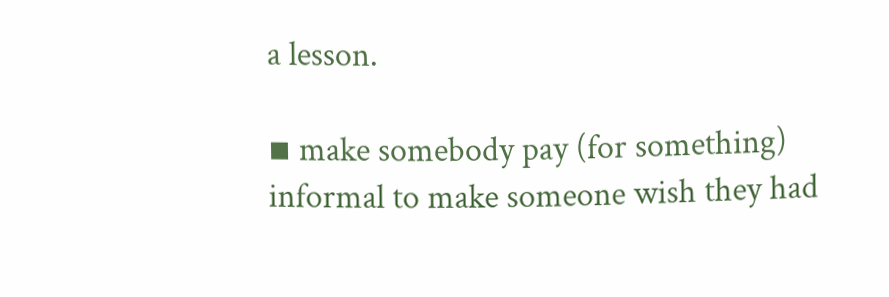a lesson.

▪ make somebody pay (for something) informal to make someone wish they had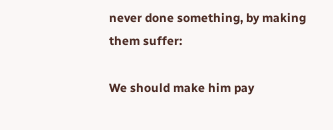never done something, by making them suffer:

We should make him pay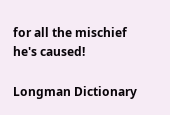for all the mischief he's caused!

Longman Dictionary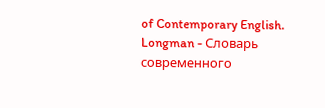of Contemporary English.      Longman - Словарь современного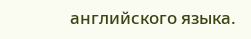английского языка.